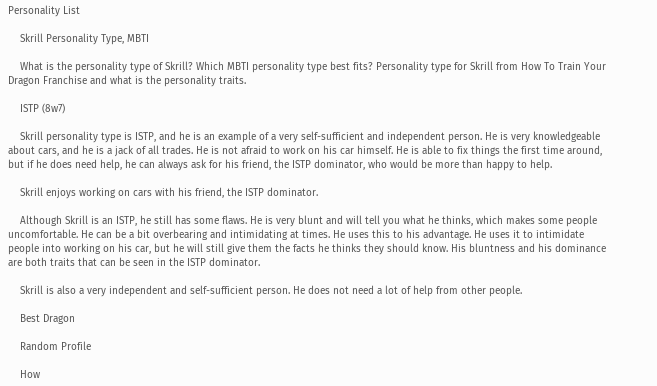Personality List

    Skrill Personality Type, MBTI

    What is the personality type of Skrill? Which MBTI personality type best fits? Personality type for Skrill from How To Train Your Dragon Franchise and what is the personality traits.

    ISTP (8w7)

    Skrill personality type is ISTP, and he is an example of a very self-sufficient and independent person. He is very knowledgeable about cars, and he is a jack of all trades. He is not afraid to work on his car himself. He is able to fix things the first time around, but if he does need help, he can always ask for his friend, the ISTP dominator, who would be more than happy to help.

    Skrill enjoys working on cars with his friend, the ISTP dominator.

    Although Skrill is an ISTP, he still has some flaws. He is very blunt and will tell you what he thinks, which makes some people uncomfortable. He can be a bit overbearing and intimidating at times. He uses this to his advantage. He uses it to intimidate people into working on his car, but he will still give them the facts he thinks they should know. His bluntness and his dominance are both traits that can be seen in the ISTP dominator.

    Skrill is also a very independent and self-sufficient person. He does not need a lot of help from other people.

    Best Dragon

    Random Profile

    How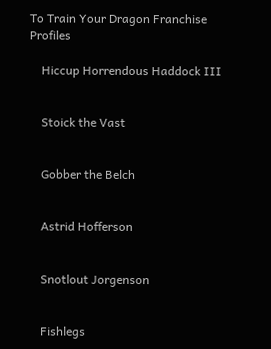To Train Your Dragon Franchise Profiles

    Hiccup Horrendous Haddock III


    Stoick the Vast


    Gobber the Belch


    Astrid Hofferson


    Snotlout Jorgenson


    Fishlegs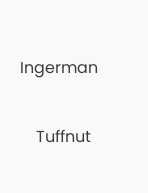Ingerman


    Tuffnut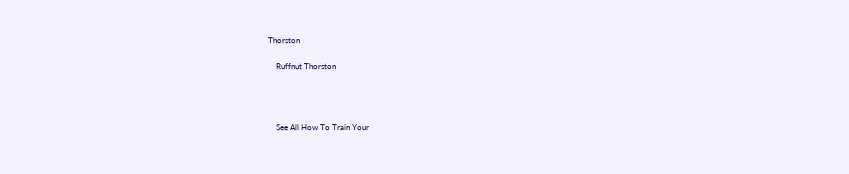Thorston


    Ruffnut Thorston






    See All How To Train Your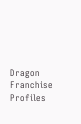Dragon Franchise Profiles